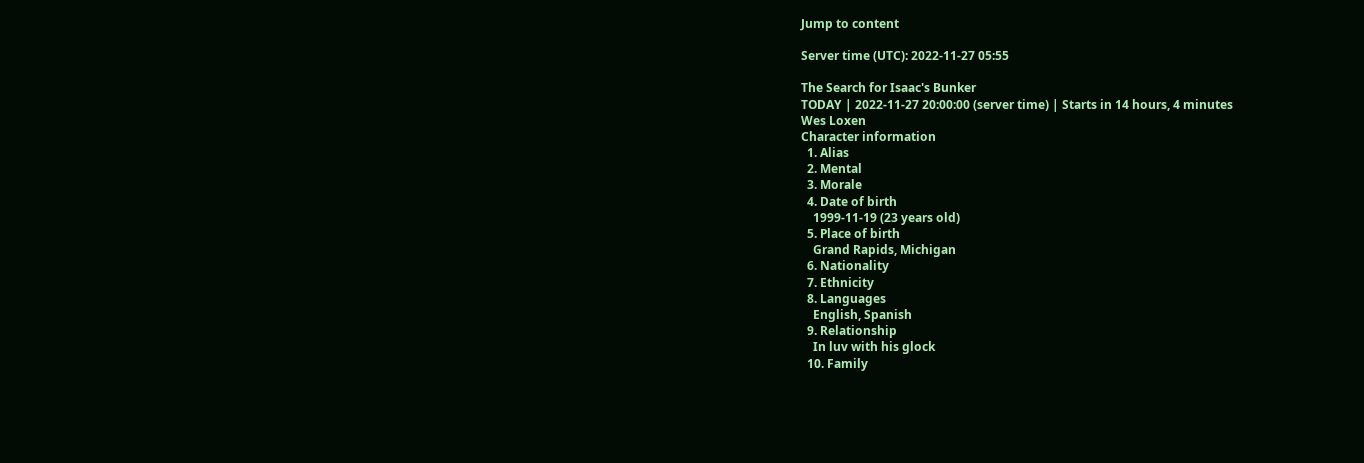Jump to content

Server time (UTC): 2022-11-27 05:55

The Search for Isaac's Bunker
TODAY | 2022-11-27 20:00:00 (server time) | Starts in 14 hours, 4 minutes
Wes Loxen
Character information
  1. Alias
  2. Mental
  3. Morale
  4. Date of birth
    1999-11-19 (23 years old)
  5. Place of birth
    Grand Rapids, Michigan
  6. Nationality
  7. Ethnicity
  8. Languages
    English, Spanish
  9. Relationship
    In luv with his glock
  10. Family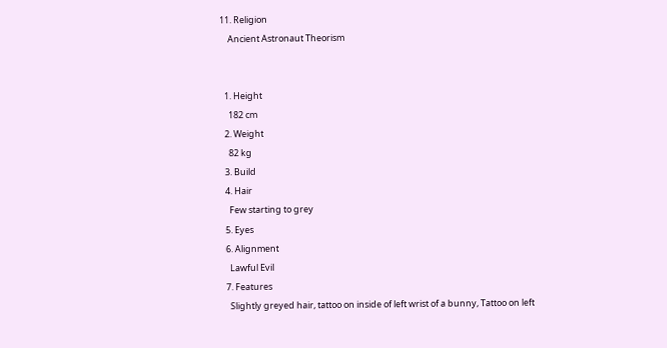11. Religion
    Ancient Astronaut Theorism


  1. Height
    182 cm
  2. Weight
    82 kg
  3. Build
  4. Hair
    Few starting to grey
  5. Eyes
  6. Alignment
    Lawful Evil
  7. Features
    Slightly greyed hair, tattoo on inside of left wrist of a bunny, Tattoo on left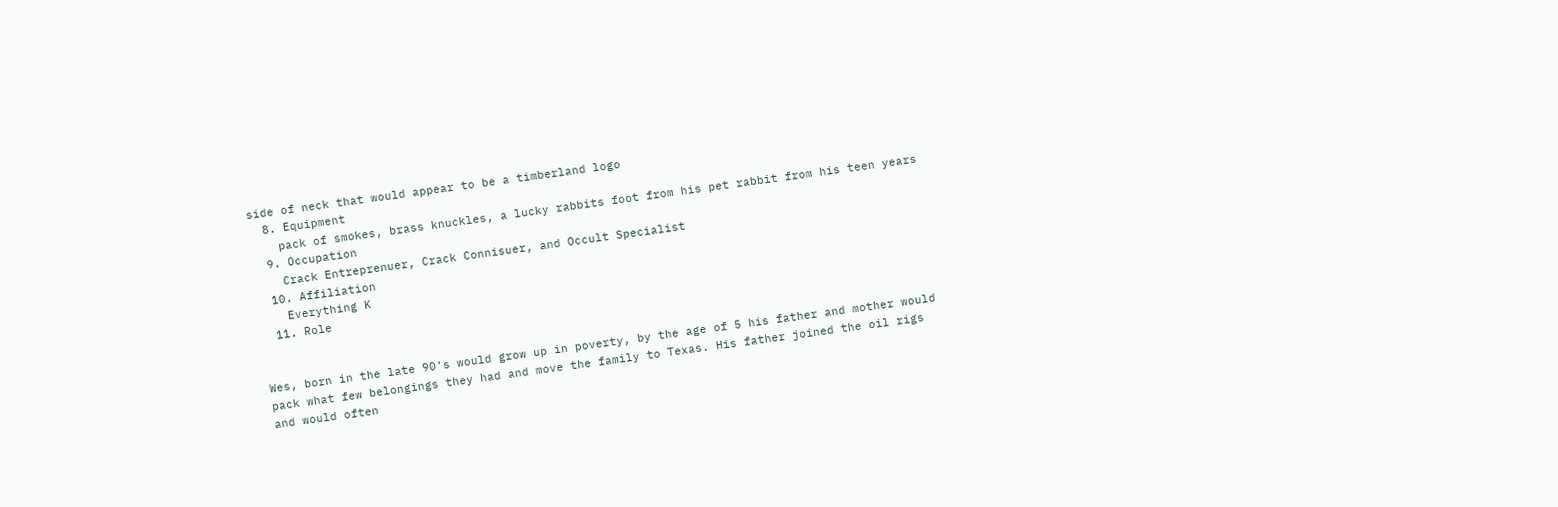side of neck that would appear to be a timberland logo
  8. Equipment
    pack of smokes, brass knuckles, a lucky rabbits foot from his pet rabbit from his teen years
  9. Occupation
    Crack Entreprenuer, Crack Connisuer, and Occult Specialist
  10. Affiliation
    Everything K
  11. Role


Wes, born in the late 90's would grow up in poverty, by the age of 5 his father and mother would pack what few belongings they had and move the family to Texas. His father joined the oil rigs and would often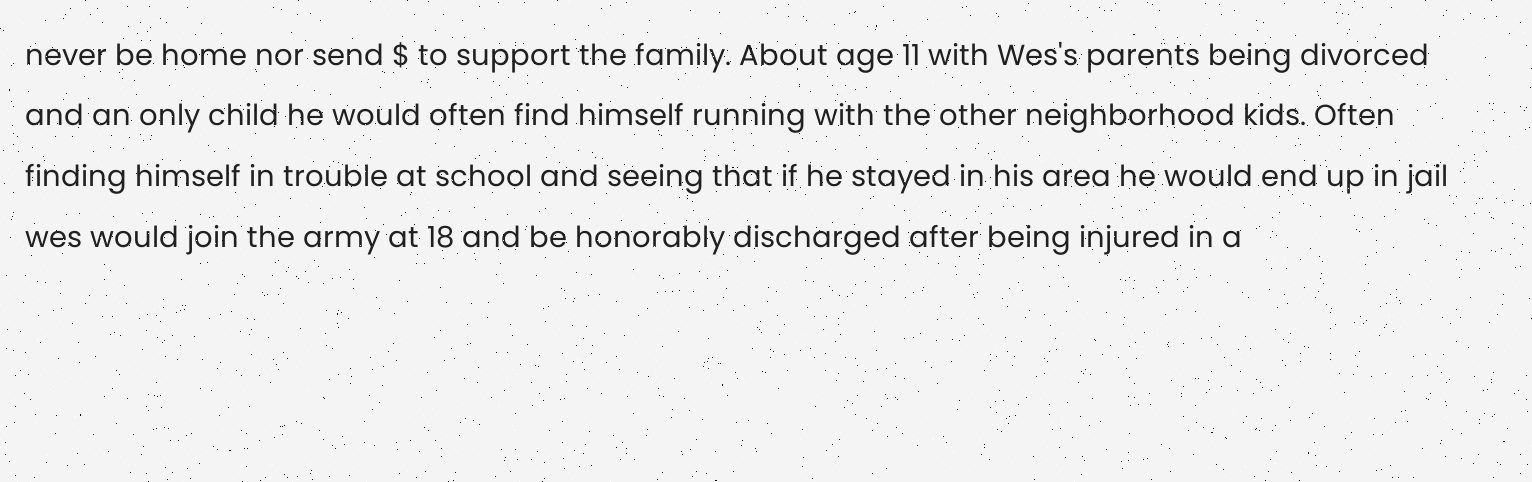never be home nor send $ to support the family. About age 11 with Wes's parents being divorced and an only child he would often find himself running with the other neighborhood kids. Often finding himself in trouble at school and seeing that if he stayed in his area he would end up in jail wes would join the army at 18 and be honorably discharged after being injured in a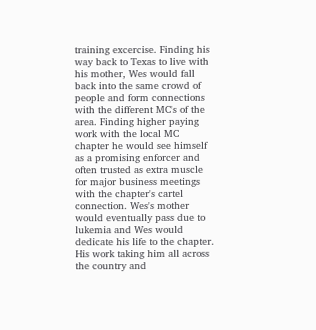training excercise. Finding his way back to Texas to live with his mother, Wes would fall back into the same crowd of people and form connections with the different MC's of the area. Finding higher paying work with the local MC chapter he would see himself as a promising enforcer and often trusted as extra muscle for major business meetings with the chapter's cartel connection. Wes's mother would eventually pass due to lukemia and Wes would dedicate his life to the chapter. His work taking him all across the country and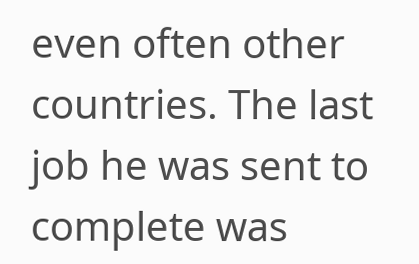even often other countries. The last job he was sent to complete was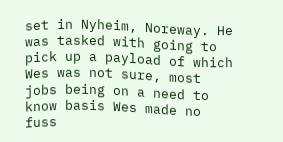set in Nyheim, Noreway. He was tasked with going to pick up a payload of which Wes was not sure, most jobs being on a need to know basis Wes made no fuss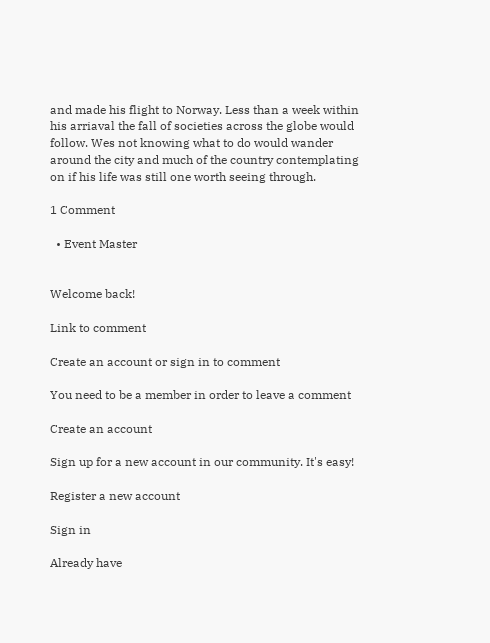and made his flight to Norway. Less than a week within his arriaval the fall of societies across the globe would follow. Wes not knowing what to do would wander around the city and much of the country contemplating on if his life was still one worth seeing through.

1 Comment

  • Event Master


Welcome back!

Link to comment

Create an account or sign in to comment

You need to be a member in order to leave a comment

Create an account

Sign up for a new account in our community. It's easy!

Register a new account

Sign in

Already have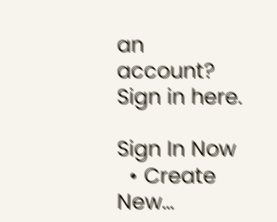an account? Sign in here.

Sign In Now
  • Create New...